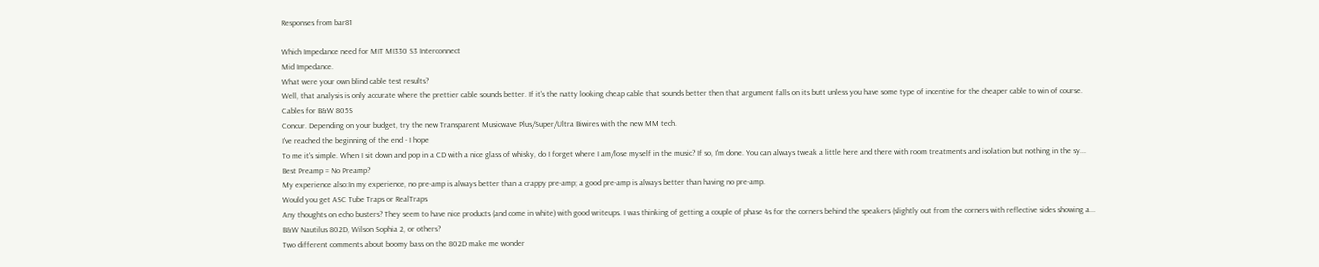Responses from bar81

Which Impedance need for MIT MI330 S3 Interconnect
Mid Impedance.
What were your own blind cable test results?
Well, that analysis is only accurate where the prettier cable sounds better. If it's the natty looking cheap cable that sounds better then that argument falls on its butt unless you have some type of incentive for the cheaper cable to win of course.
Cables for B&W 805S
Concur. Depending on your budget, try the new Transparent Musicwave Plus/Super/Ultra Biwires with the new MM tech.
I've reached the beginning of the end - I hope
To me it's simple. When I sit down and pop in a CD with a nice glass of whisky, do I forget where I am/lose myself in the music? If so, I'm done. You can always tweak a little here and there with room treatments and isolation but nothing in the sy...
Best Preamp = No Preamp?
My experience also:In my experience, no pre-amp is always better than a crappy pre-amp; a good pre-amp is always better than having no pre-amp.
Would you get ASC Tube Traps or RealTraps
Any thoughts on echo busters? They seem to have nice products (and come in white) with good writeups. I was thinking of getting a couple of phase 4s for the corners behind the speakers (slightly out from the corners with reflective sides showing a...
B&W Nautilus 802D, Wilson Sophia 2, or others?
Two different comments about boomy bass on the 802D make me wonder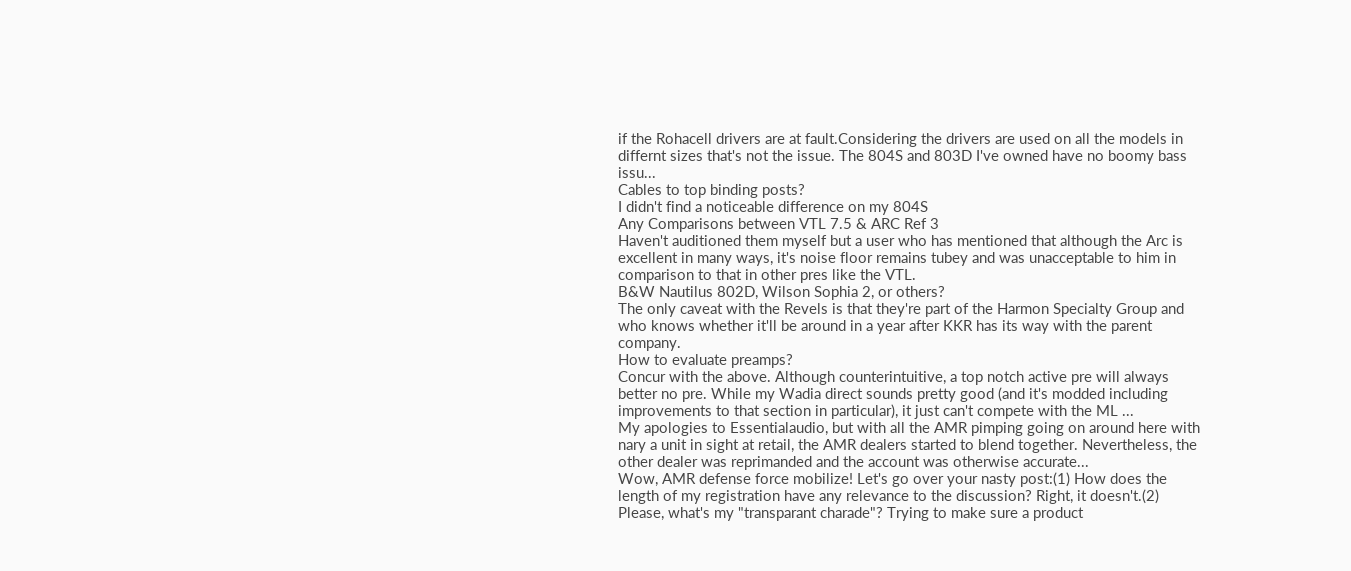if the Rohacell drivers are at fault.Considering the drivers are used on all the models in differnt sizes that's not the issue. The 804S and 803D I've owned have no boomy bass issu...
Cables to top binding posts?
I didn't find a noticeable difference on my 804S
Any Comparisons between VTL 7.5 & ARC Ref 3
Haven't auditioned them myself but a user who has mentioned that although the Arc is excellent in many ways, it's noise floor remains tubey and was unacceptable to him in comparison to that in other pres like the VTL.
B&W Nautilus 802D, Wilson Sophia 2, or others?
The only caveat with the Revels is that they're part of the Harmon Specialty Group and who knows whether it'll be around in a year after KKR has its way with the parent company.
How to evaluate preamps?
Concur with the above. Although counterintuitive, a top notch active pre will always better no pre. While my Wadia direct sounds pretty good (and it's modded including improvements to that section in particular), it just can't compete with the ML ...
My apologies to Essentialaudio, but with all the AMR pimping going on around here with nary a unit in sight at retail, the AMR dealers started to blend together. Nevertheless, the other dealer was reprimanded and the account was otherwise accurate...
Wow, AMR defense force mobilize! Let's go over your nasty post:(1) How does the length of my registration have any relevance to the discussion? Right, it doesn't.(2) Please, what's my "transparant charade"? Trying to make sure a product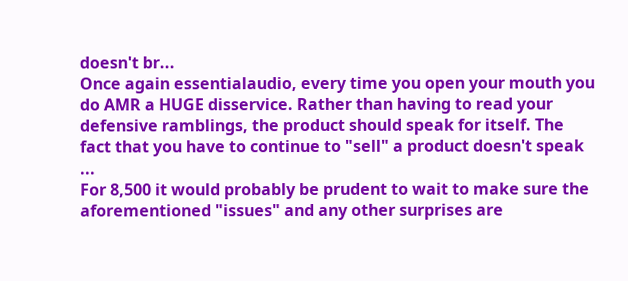doesn't br...
Once again essentialaudio, every time you open your mouth you do AMR a HUGE disservice. Rather than having to read your defensive ramblings, the product should speak for itself. The fact that you have to continue to "sell" a product doesn't speak ...
For 8,500 it would probably be prudent to wait to make sure the aforementioned "issues" and any other surprises are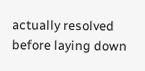actually resolved before laying down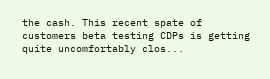the cash. This recent spate of customers beta testing CDPs is getting quite uncomfortably clos...